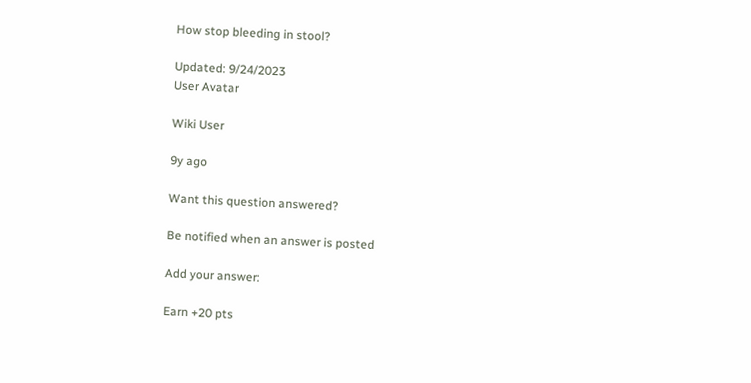How stop bleeding in stool?

Updated: 9/24/2023
User Avatar

Wiki User

9y ago

Want this question answered?

Be notified when an answer is posted

Add your answer:

Earn +20 pts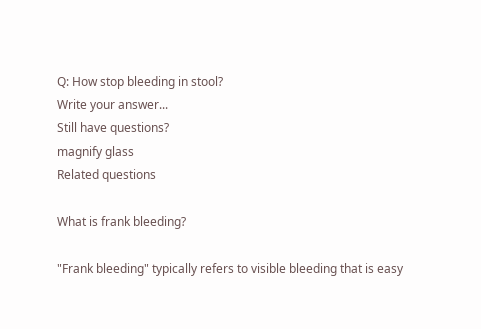Q: How stop bleeding in stool?
Write your answer...
Still have questions?
magnify glass
Related questions

What is frank bleeding?

"Frank bleeding" typically refers to visible bleeding that is easy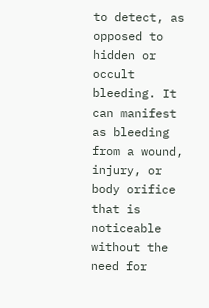to detect, as opposed to hidden or occult bleeding. It can manifest as bleeding from a wound, injury, or body orifice that is noticeable without the need for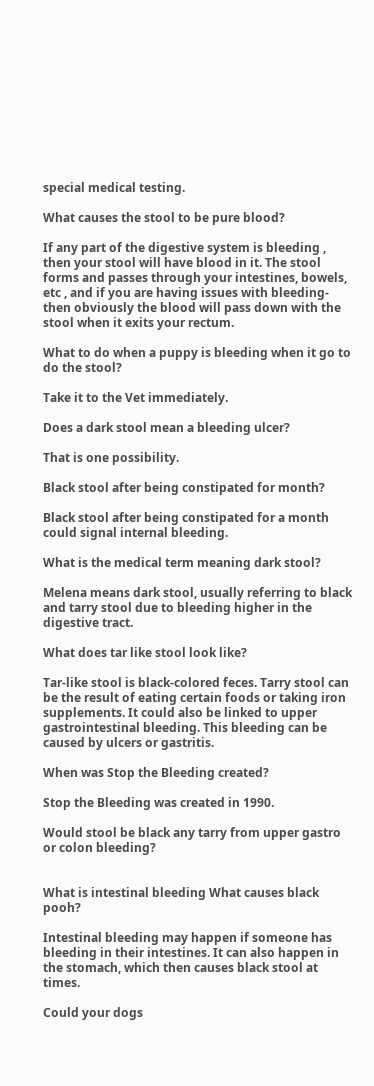special medical testing.

What causes the stool to be pure blood?

If any part of the digestive system is bleeding , then your stool will have blood in it. The stool forms and passes through your intestines, bowels, etc , and if you are having issues with bleeding- then obviously the blood will pass down with the stool when it exits your rectum.

What to do when a puppy is bleeding when it go to do the stool?

Take it to the Vet immediately.

Does a dark stool mean a bleeding ulcer?

That is one possibility.

Black stool after being constipated for month?

Black stool after being constipated for a month could signal internal bleeding.

What is the medical term meaning dark stool?

Melena means dark stool, usually referring to black and tarry stool due to bleeding higher in the digestive tract.

What does tar like stool look like?

Tar-like stool is black-colored feces. Tarry stool can be the result of eating certain foods or taking iron supplements. It could also be linked to upper gastrointestinal bleeding. This bleeding can be caused by ulcers or gastritis.

When was Stop the Bleeding created?

Stop the Bleeding was created in 1990.

Would stool be black any tarry from upper gastro or colon bleeding?


What is intestinal bleeding What causes black pooh?

Intestinal bleeding may happen if someone has bleeding in their intestines. It can also happen in the stomach, which then causes black stool at times.

Could your dogs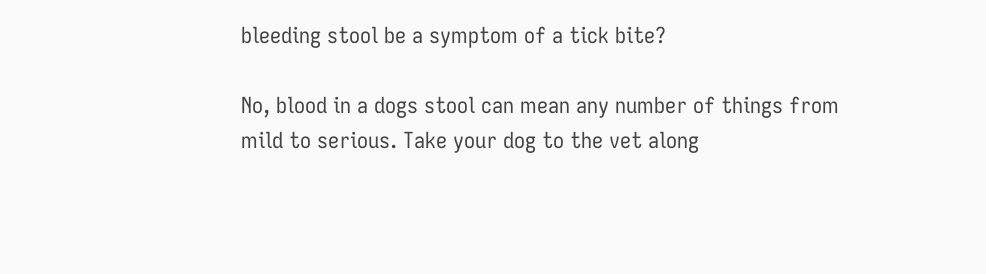bleeding stool be a symptom of a tick bite?

No, blood in a dogs stool can mean any number of things from mild to serious. Take your dog to the vet along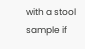with a stool sample if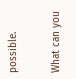possible.

What can you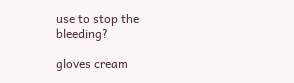use to stop the bleeding?

gloves cream